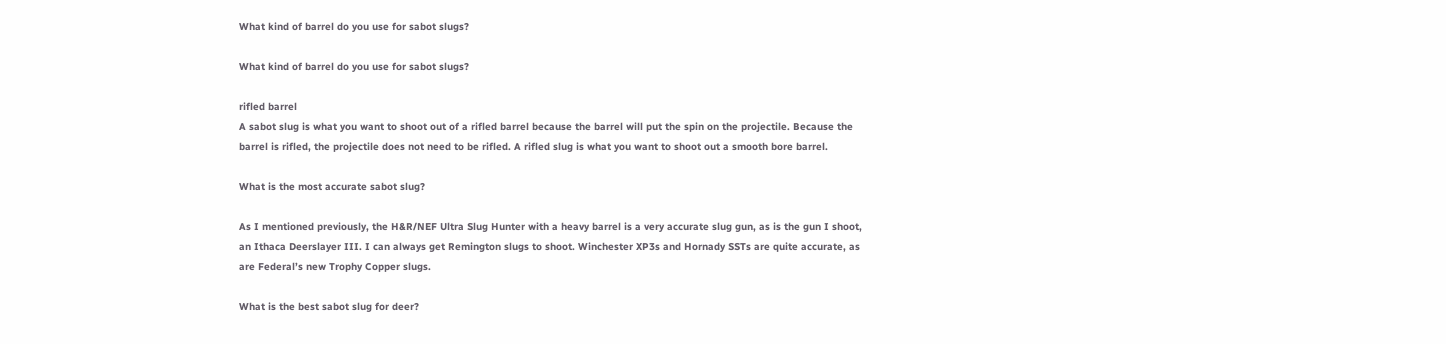What kind of barrel do you use for sabot slugs?

What kind of barrel do you use for sabot slugs?

rifled barrel
A sabot slug is what you want to shoot out of a rifled barrel because the barrel will put the spin on the projectile. Because the barrel is rifled, the projectile does not need to be rifled. A rifled slug is what you want to shoot out a smooth bore barrel.

What is the most accurate sabot slug?

As I mentioned previously, the H&R/NEF Ultra Slug Hunter with a heavy barrel is a very accurate slug gun, as is the gun I shoot, an Ithaca Deerslayer III. I can always get Remington slugs to shoot. Winchester XP3s and Hornady SSTs are quite accurate, as are Federal’s new Trophy Copper slugs.

What is the best sabot slug for deer?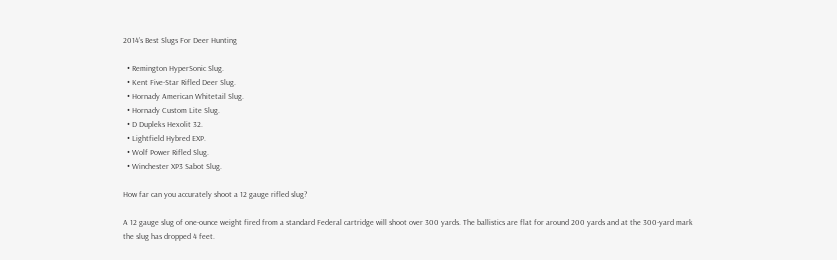2014’s Best Slugs For Deer Hunting

  • Remington HyperSonic Slug.
  • Kent Five-Star Rifled Deer Slug.
  • Hornady American Whitetail Slug.
  • Hornady Custom Lite Slug.
  • D Dupleks Hexolit 32.
  • Lightfield Hybred EXP.
  • Wolf Power Rifled Slug.
  • Winchester XP3 Sabot Slug.

How far can you accurately shoot a 12 gauge rifled slug?

A 12 gauge slug of one-ounce weight fired from a standard Federal cartridge will shoot over 300 yards. The ballistics are flat for around 200 yards and at the 300-yard mark the slug has dropped 4 feet.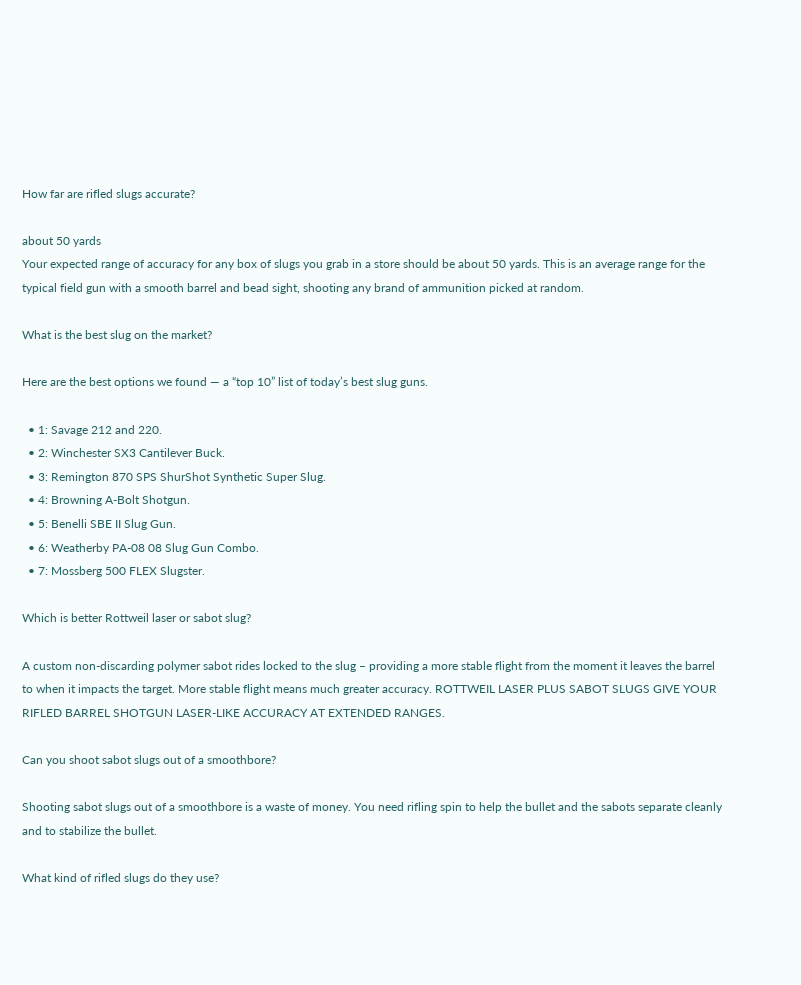How far are rifled slugs accurate?

about 50 yards
Your expected range of accuracy for any box of slugs you grab in a store should be about 50 yards. This is an average range for the typical field gun with a smooth barrel and bead sight, shooting any brand of ammunition picked at random.

What is the best slug on the market?

Here are the best options we found — a “top 10” list of today’s best slug guns.

  • 1: Savage 212 and 220.
  • 2: Winchester SX3 Cantilever Buck.
  • 3: Remington 870 SPS ShurShot Synthetic Super Slug.
  • 4: Browning A-Bolt Shotgun.
  • 5: Benelli SBE II Slug Gun.
  • 6: Weatherby PA-08 08 Slug Gun Combo.
  • 7: Mossberg 500 FLEX Slugster.

Which is better Rottweil laser or sabot slug?

A custom non-discarding polymer sabot rides locked to the slug – providing a more stable flight from the moment it leaves the barrel to when it impacts the target. More stable flight means much greater accuracy. ROTTWEIL LASER PLUS SABOT SLUGS GIVE YOUR RIFLED BARREL SHOTGUN LASER-LIKE ACCURACY AT EXTENDED RANGES.

Can you shoot sabot slugs out of a smoothbore?

Shooting sabot slugs out of a smoothbore is a waste of money. You need rifling spin to help the bullet and the sabots separate cleanly and to stabilize the bullet.

What kind of rifled slugs do they use?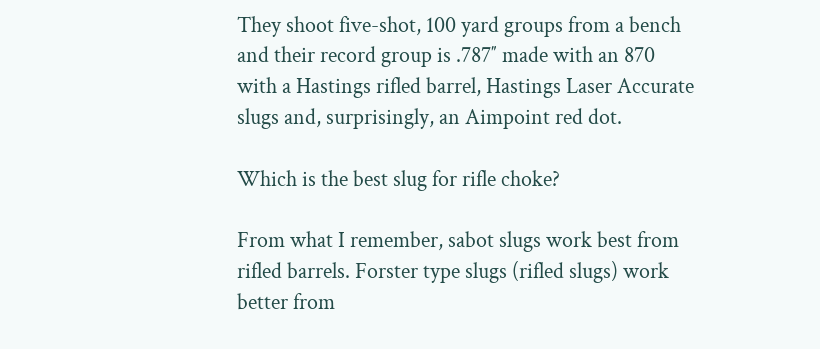They shoot five-shot, 100 yard groups from a bench and their record group is .787″ made with an 870 with a Hastings rifled barrel, Hastings Laser Accurate slugs and, surprisingly, an Aimpoint red dot.

Which is the best slug for rifle choke?

From what I remember, sabot slugs work best from rifled barrels. Forster type slugs (rifled slugs) work better from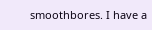smoothbores. I have a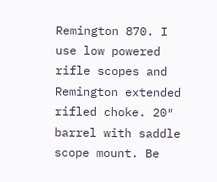Remington 870. I use low powered rifle scopes and Remington extended rifled choke. 20″ barrel with saddle scope mount. Be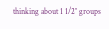thinking about 1 1/2″ groups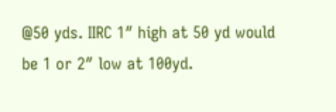@50 yds. IIRC 1″ high at 50 yd would be 1 or 2″ low at 100yd.